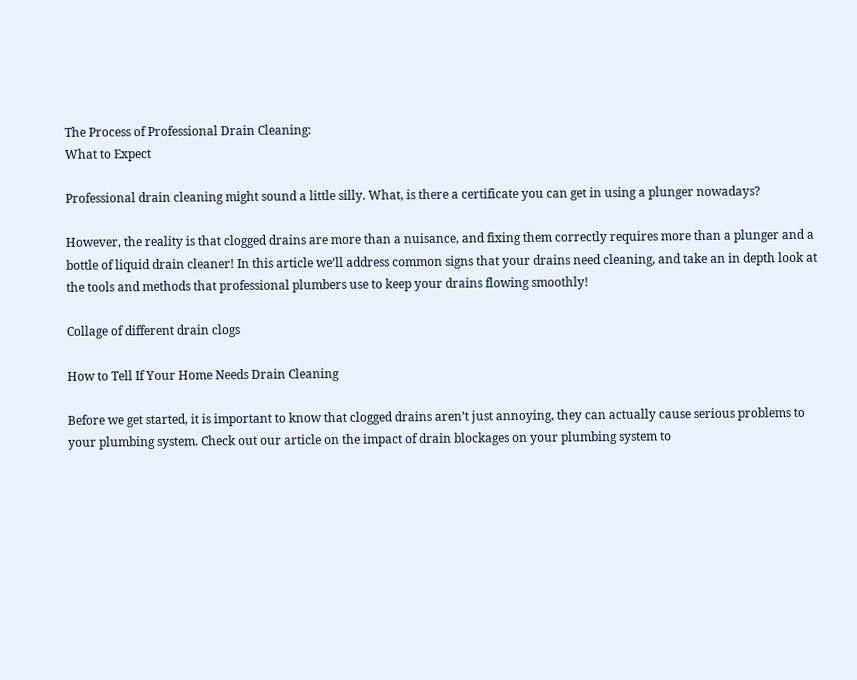The Process of Professional Drain Cleaning:
What to Expect

Professional drain cleaning might sound a little silly. What, is there a certificate you can get in using a plunger nowadays?

However, the reality is that clogged drains are more than a nuisance, and fixing them correctly requires more than a plunger and a bottle of liquid drain cleaner! In this article we’ll address common signs that your drains need cleaning, and take an in depth look at the tools and methods that professional plumbers use to keep your drains flowing smoothly!

Collage of different drain clogs

How to Tell If Your Home Needs Drain Cleaning

Before we get started, it is important to know that clogged drains aren’t just annoying, they can actually cause serious problems to your plumbing system. Check out our article on the impact of drain blockages on your plumbing system to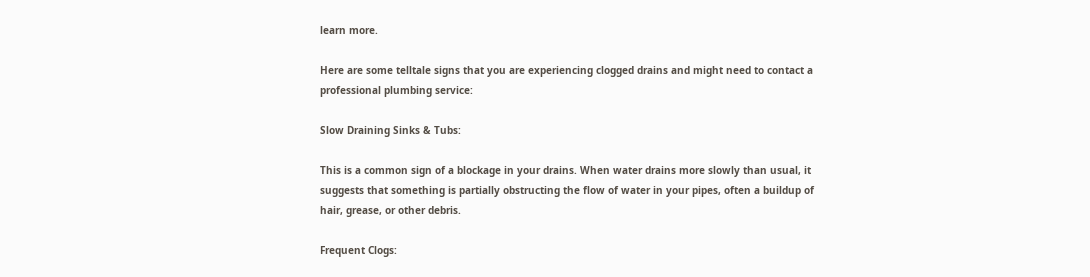learn more.

Here are some telltale signs that you are experiencing clogged drains and might need to contact a professional plumbing service:

Slow Draining Sinks & Tubs:

This is a common sign of a blockage in your drains. When water drains more slowly than usual, it suggests that something is partially obstructing the flow of water in your pipes, often a buildup of hair, grease, or other debris.

Frequent Clogs: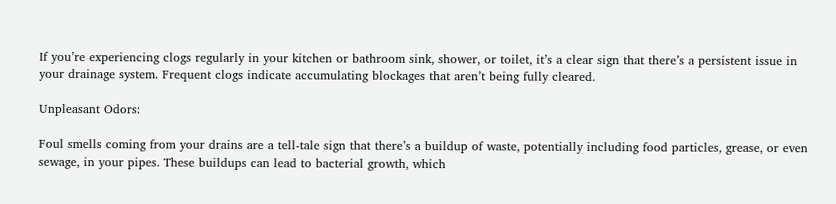If you’re experiencing clogs regularly in your kitchen or bathroom sink, shower, or toilet, it’s a clear sign that there’s a persistent issue in your drainage system. Frequent clogs indicate accumulating blockages that aren’t being fully cleared.

Unpleasant Odors:

Foul smells coming from your drains are a tell-tale sign that there’s a buildup of waste, potentially including food particles, grease, or even sewage, in your pipes. These buildups can lead to bacterial growth, which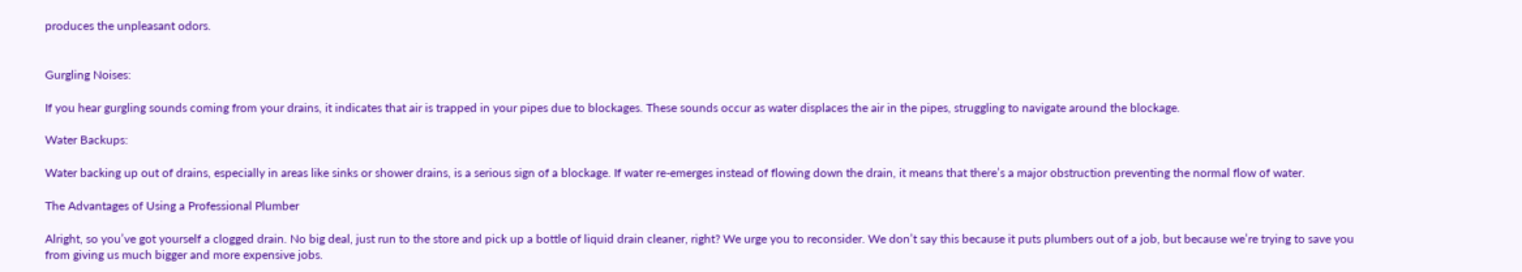produces the unpleasant odors.


Gurgling Noises:

If you hear gurgling sounds coming from your drains, it indicates that air is trapped in your pipes due to blockages. These sounds occur as water displaces the air in the pipes, struggling to navigate around the blockage.

Water Backups:

Water backing up out of drains, especially in areas like sinks or shower drains, is a serious sign of a blockage. If water re-emerges instead of flowing down the drain, it means that there’s a major obstruction preventing the normal flow of water.

The Advantages of Using a Professional Plumber

Alright, so you’ve got yourself a clogged drain. No big deal, just run to the store and pick up a bottle of liquid drain cleaner, right? We urge you to reconsider. We don’t say this because it puts plumbers out of a job, but because we’re trying to save you from giving us much bigger and more expensive jobs.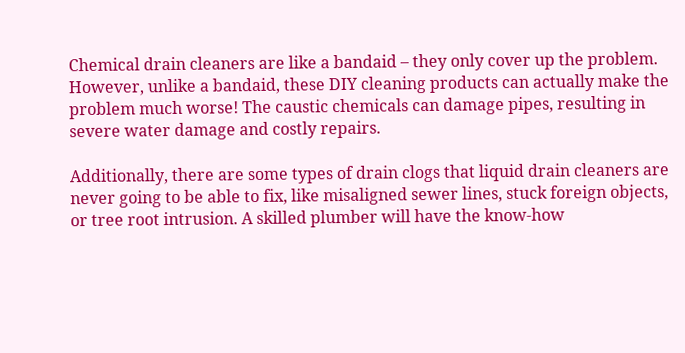Chemical drain cleaners are like a bandaid – they only cover up the problem. However, unlike a bandaid, these DIY cleaning products can actually make the problem much worse! The caustic chemicals can damage pipes, resulting in severe water damage and costly repairs.

Additionally, there are some types of drain clogs that liquid drain cleaners are never going to be able to fix, like misaligned sewer lines, stuck foreign objects, or tree root intrusion. A skilled plumber will have the know-how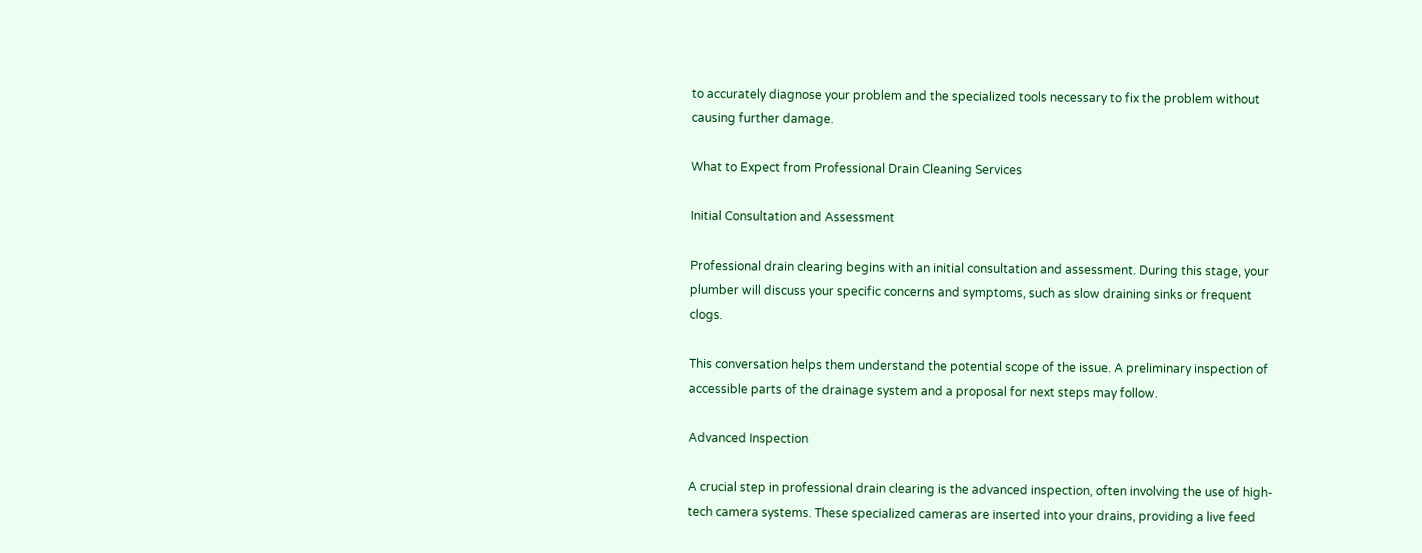to accurately diagnose your problem and the specialized tools necessary to fix the problem without causing further damage.

What to Expect from Professional Drain Cleaning Services

Initial Consultation and Assessment

Professional drain clearing begins with an initial consultation and assessment. During this stage, your plumber will discuss your specific concerns and symptoms, such as slow draining sinks or frequent clogs.

This conversation helps them understand the potential scope of the issue. A preliminary inspection of accessible parts of the drainage system and a proposal for next steps may follow.

Advanced Inspection

A crucial step in professional drain clearing is the advanced inspection, often involving the use of high-tech camera systems. These specialized cameras are inserted into your drains, providing a live feed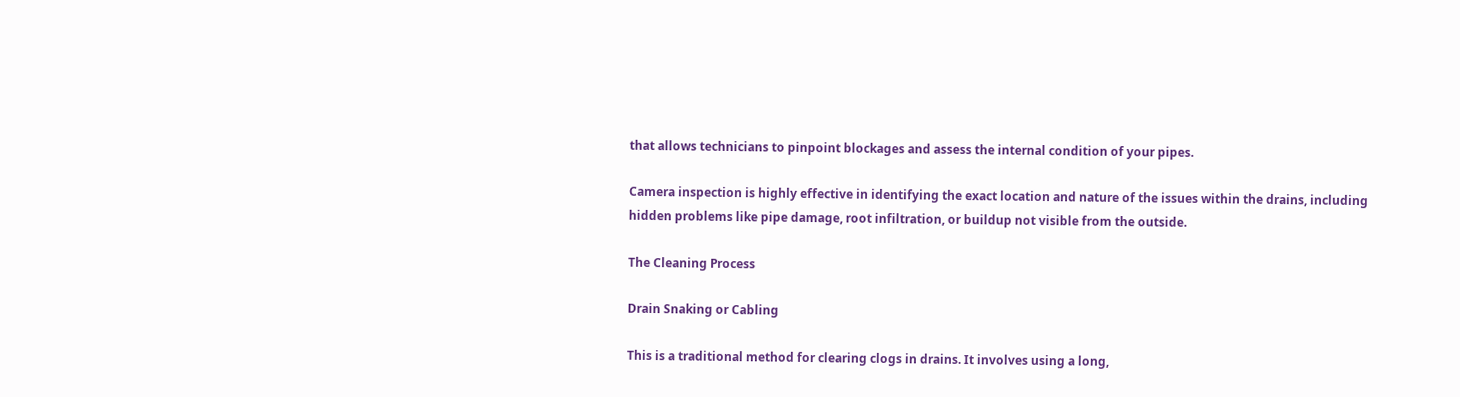that allows technicians to pinpoint blockages and assess the internal condition of your pipes.

Camera inspection is highly effective in identifying the exact location and nature of the issues within the drains, including hidden problems like pipe damage, root infiltration, or buildup not visible from the outside.

The Cleaning Process

Drain Snaking or Cabling

This is a traditional method for clearing clogs in drains. It involves using a long,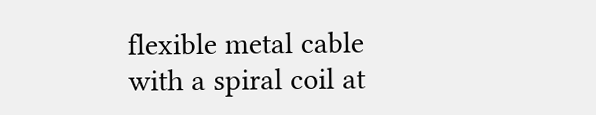flexible metal cable with a spiral coil at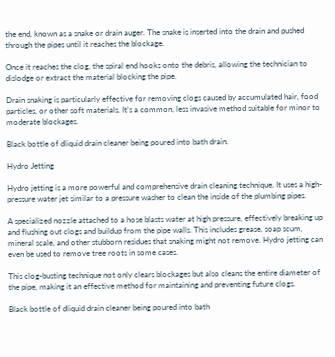the end, known as a snake or drain auger. The snake is inserted into the drain and pushed through the pipes until it reaches the blockage.

Once it reaches the clog, the spiral end hooks onto the debris, allowing the technician to dislodge or extract the material blocking the pipe.

Drain snaking is particularly effective for removing clogs caused by accumulated hair, food particles, or other soft materials. It’s a common, less invasive method suitable for minor to moderate blockages.

Black bottle of dliquid drain cleaner being poured into bath drain.

Hydro Jetting

Hydro jetting is a more powerful and comprehensive drain cleaning technique. It uses a high-pressure water jet similar to a pressure washer to clean the inside of the plumbing pipes.

A specialized nozzle attached to a hose blasts water at high pressure, effectively breaking up and flushing out clogs and buildup from the pipe walls. This includes grease, soap scum, mineral scale, and other stubborn residues that snaking might not remove. Hydro jetting can even be used to remove tree roots in some cases.

This clog-busting technique not only clears blockages but also cleans the entire diameter of the pipe, making it an effective method for maintaining and preventing future clogs.

Black bottle of dliquid drain cleaner being poured into bath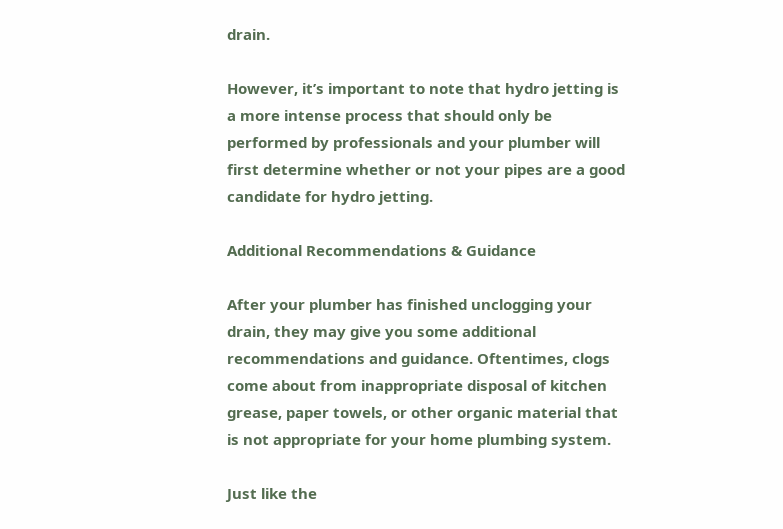drain.

However, it’s important to note that hydro jetting is a more intense process that should only be performed by professionals and your plumber will first determine whether or not your pipes are a good candidate for hydro jetting.

Additional Recommendations & Guidance

After your plumber has finished unclogging your drain, they may give you some additional recommendations and guidance. Oftentimes, clogs come about from inappropriate disposal of kitchen grease, paper towels, or other organic material that is not appropriate for your home plumbing system.

Just like the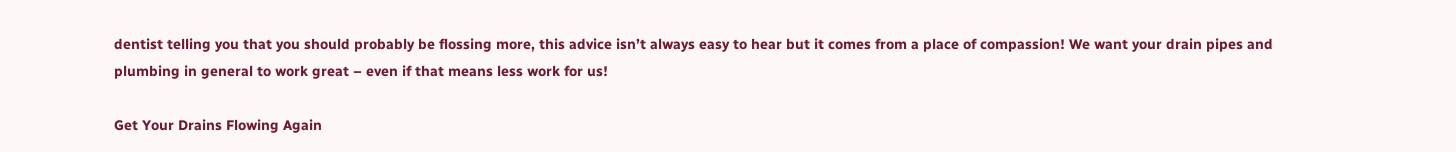dentist telling you that you should probably be flossing more, this advice isn’t always easy to hear but it comes from a place of compassion! We want your drain pipes and plumbing in general to work great – even if that means less work for us!

Get Your Drains Flowing Again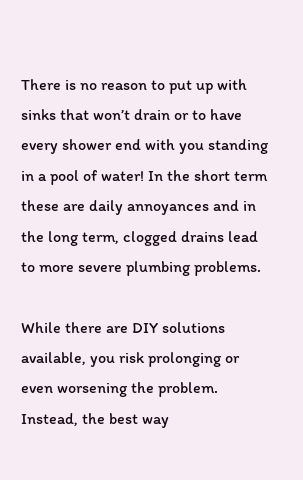There is no reason to put up with sinks that won’t drain or to have every shower end with you standing in a pool of water! In the short term these are daily annoyances and in the long term, clogged drains lead to more severe plumbing problems.

While there are DIY solutions available, you risk prolonging or even worsening the problem. Instead, the best way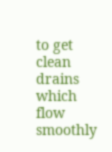to get clean drains which flow smoothly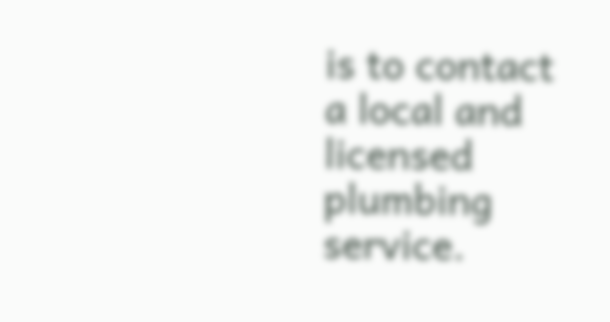is to contact a local and licensed plumbing service.